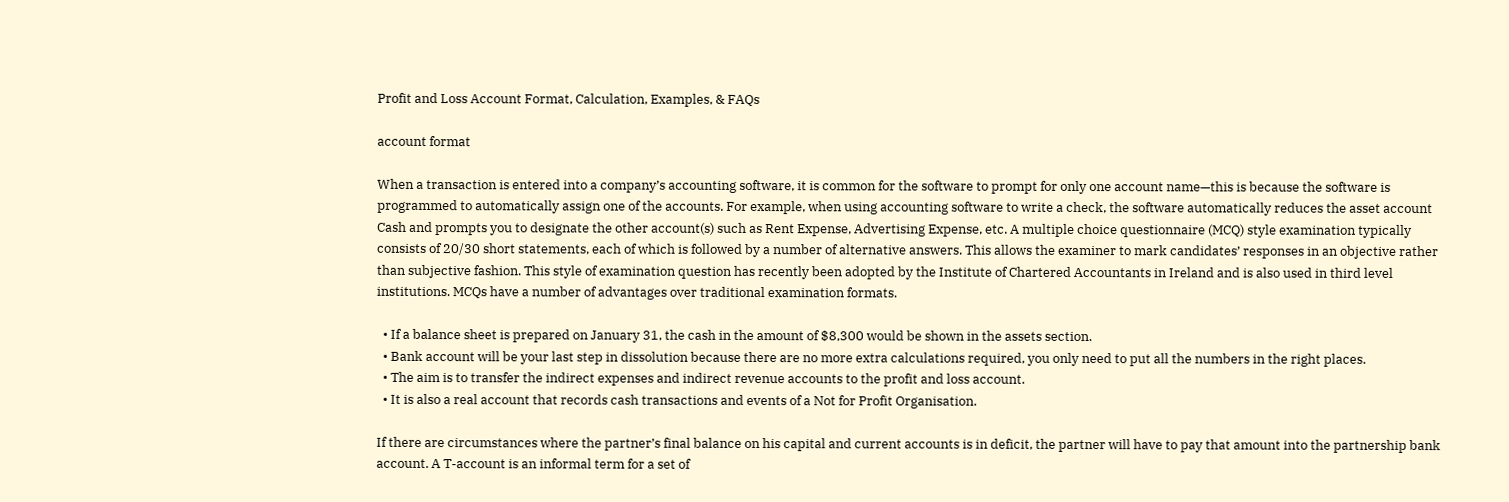Profit and Loss Account Format, Calculation, Examples, & FAQs

account format

When a transaction is entered into a company’s accounting software, it is common for the software to prompt for only one account name—this is because the software is programmed to automatically assign one of the accounts. For example, when using accounting software to write a check, the software automatically reduces the asset account Cash and prompts you to designate the other account(s) such as Rent Expense, Advertising Expense, etc. A multiple choice questionnaire (MCQ) style examination typically consists of 20/30 short statements, each of which is followed by a number of alternative answers. This allows the examiner to mark candidates’ responses in an objective rather than subjective fashion. This style of examination question has recently been adopted by the Institute of Chartered Accountants in Ireland and is also used in third level institutions. MCQs have a number of advantages over traditional examination formats.

  • If a balance sheet is prepared on January 31, the cash in the amount of $8,300 would be shown in the assets section.
  • Bank account will be your last step in dissolution because there are no more extra calculations required, you only need to put all the numbers in the right places.
  • The aim is to transfer the indirect expenses and indirect revenue accounts to the profit and loss account.
  • It is also a real account that records cash transactions and events of a Not for Profit Organisation.

If there are circumstances where the partner’s final balance on his capital and current accounts is in deficit, the partner will have to pay that amount into the partnership bank account. A T-account is an informal term for a set of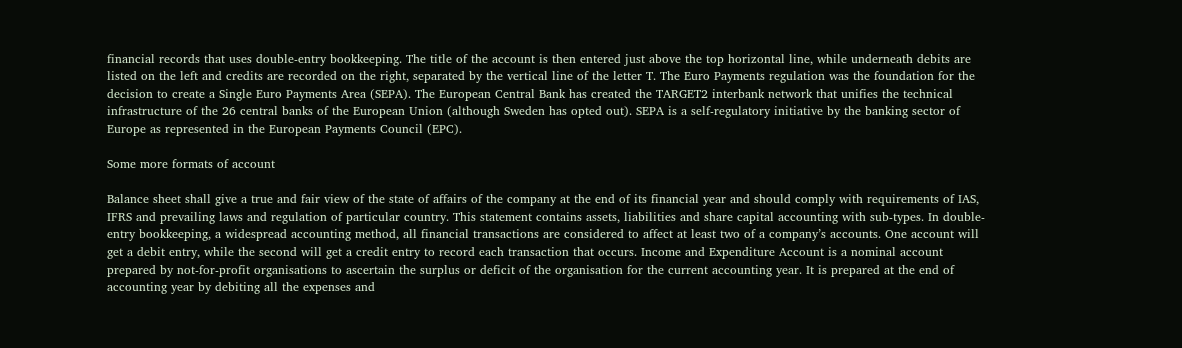financial records that uses double-entry bookkeeping. The title of the account is then entered just above the top horizontal line, while underneath debits are listed on the left and credits are recorded on the right, separated by the vertical line of the letter T. The Euro Payments regulation was the foundation for the decision to create a Single Euro Payments Area (SEPA). The European Central Bank has created the TARGET2 interbank network that unifies the technical infrastructure of the 26 central banks of the European Union (although Sweden has opted out). SEPA is a self-regulatory initiative by the banking sector of Europe as represented in the European Payments Council (EPC).

Some more formats of account

Balance sheet shall give a true and fair view of the state of affairs of the company at the end of its financial year and should comply with requirements of IAS, IFRS and prevailing laws and regulation of particular country. This statement contains assets, liabilities and share capital accounting with sub-types. In double-entry bookkeeping, a widespread accounting method, all financial transactions are considered to affect at least two of a company’s accounts. One account will get a debit entry, while the second will get a credit entry to record each transaction that occurs. Income and Expenditure Account is a nominal account prepared by not-for-profit organisations to ascertain the surplus or deficit of the organisation for the current accounting year. It is prepared at the end of accounting year by debiting all the expenses and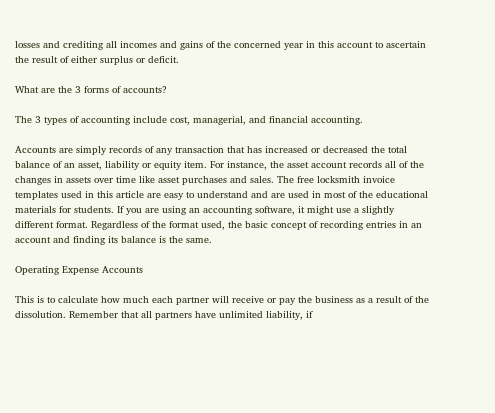losses and crediting all incomes and gains of the concerned year in this account to ascertain the result of either surplus or deficit.

What are the 3 forms of accounts?

The 3 types of accounting include cost, managerial, and financial accounting.

Accounts are simply records of any transaction that has increased or decreased the total balance of an asset, liability or equity item. For instance, the asset account records all of the changes in assets over time like asset purchases and sales. The free locksmith invoice templates used in this article are easy to understand and are used in most of the educational materials for students. If you are using an accounting software, it might use a slightly different format. Regardless of the format used, the basic concept of recording entries in an account and finding its balance is the same.

Operating Expense Accounts

This is to calculate how much each partner will receive or pay the business as a result of the dissolution. Remember that all partners have unlimited liability, if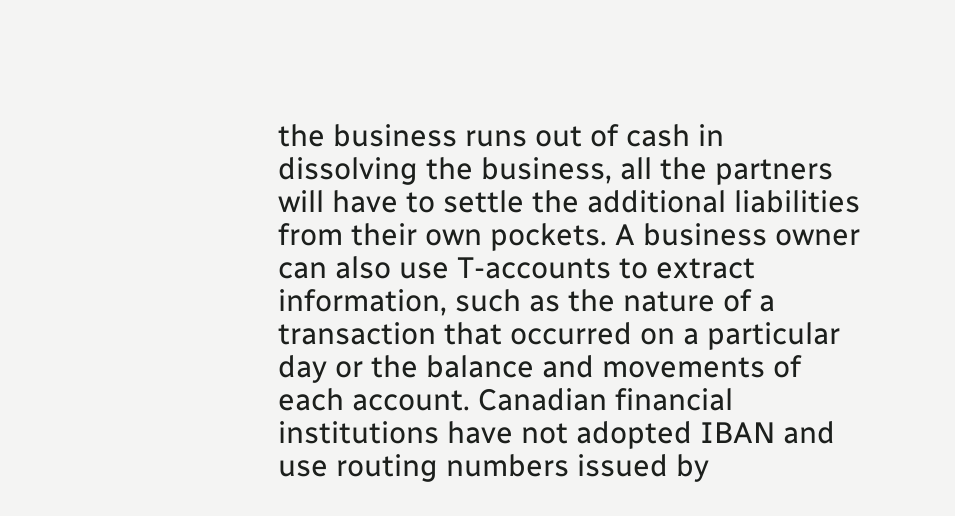the business runs out of cash in dissolving the business, all the partners will have to settle the additional liabilities from their own pockets. A business owner can also use T-accounts to extract information, such as the nature of a transaction that occurred on a particular day or the balance and movements of each account. Canadian financial institutions have not adopted IBAN and use routing numbers issued by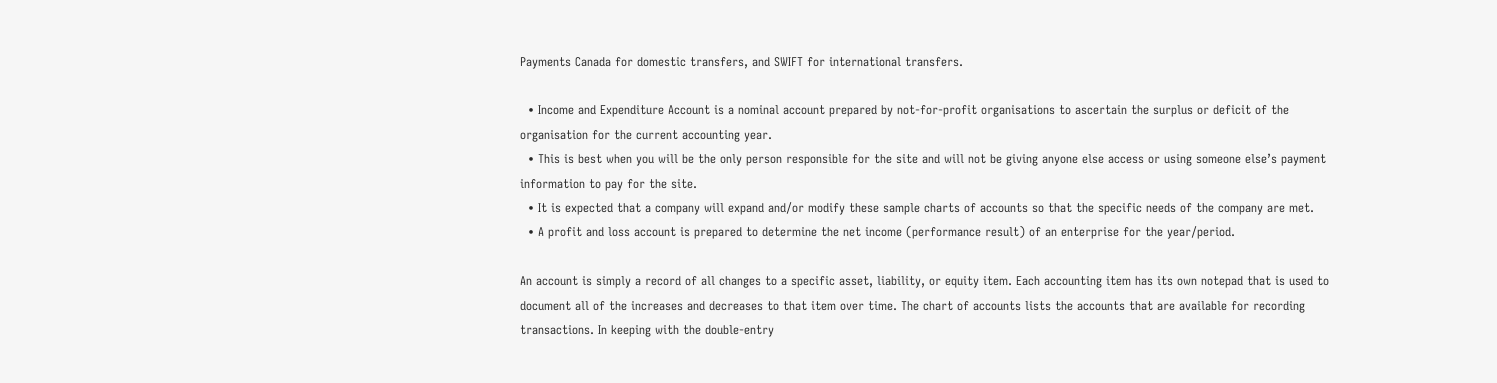Payments Canada for domestic transfers, and SWIFT for international transfers.

  • Income and Expenditure Account is a nominal account prepared by not-for-profit organisations to ascertain the surplus or deficit of the organisation for the current accounting year.
  • This is best when you will be the only person responsible for the site and will not be giving anyone else access or using someone else’s payment information to pay for the site.
  • It is expected that a company will expand and/or modify these sample charts of accounts so that the specific needs of the company are met.
  • A profit and loss account is prepared to determine the net income (performance result) of an enterprise for the year/period.

An account is simply a record of all changes to a specific asset, liability, or equity item. Each accounting item has its own notepad that is used to document all of the increases and decreases to that item over time. The chart of accounts lists the accounts that are available for recording transactions. In keeping with the double-entry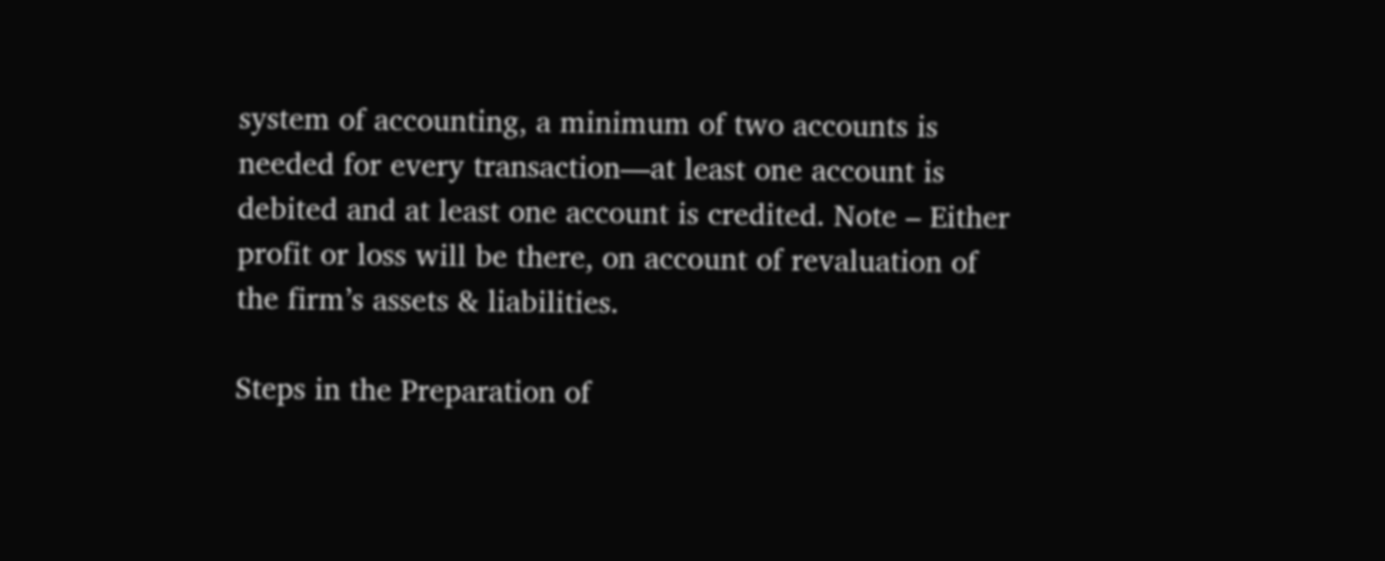system of accounting, a minimum of two accounts is needed for every transaction—at least one account is debited and at least one account is credited. Note – Either profit or loss will be there, on account of revaluation of the firm’s assets & liabilities.

Steps in the Preparation of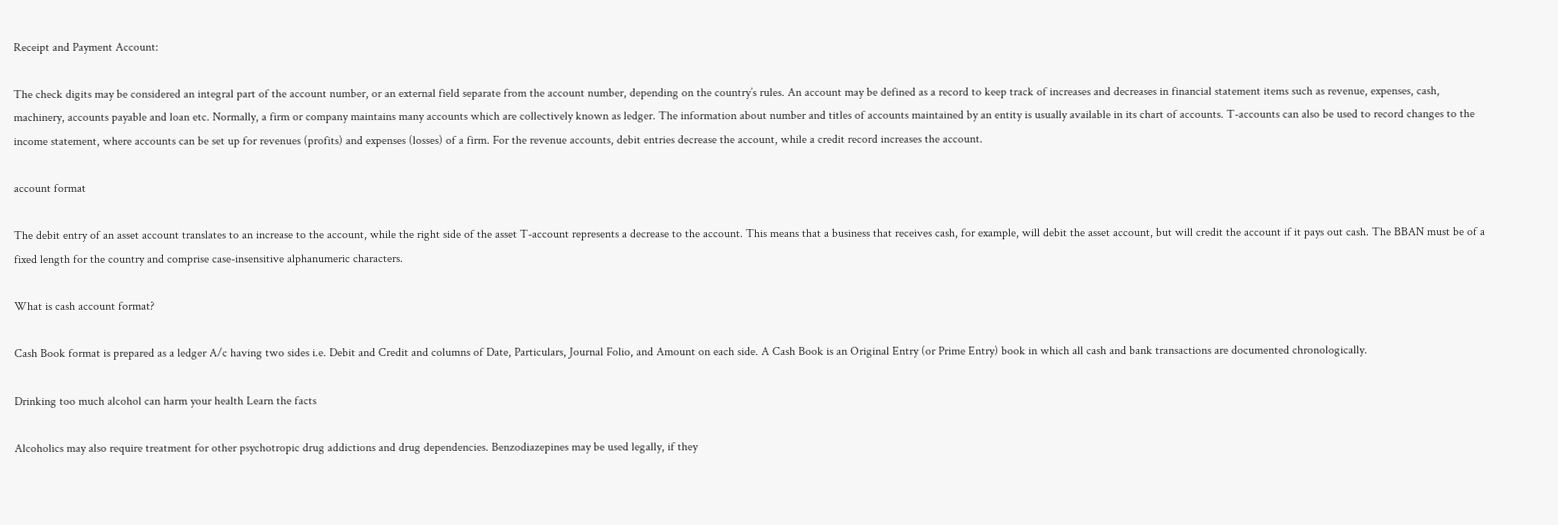Receipt and Payment Account:

The check digits may be considered an integral part of the account number, or an external field separate from the account number, depending on the country’s rules. An account may be defined as a record to keep track of increases and decreases in financial statement items such as revenue, expenses, cash, machinery, accounts payable and loan etc. Normally, a firm or company maintains many accounts which are collectively known as ledger. The information about number and titles of accounts maintained by an entity is usually available in its chart of accounts. T-accounts can also be used to record changes to the income statement, where accounts can be set up for revenues (profits) and expenses (losses) of a firm. For the revenue accounts, debit entries decrease the account, while a credit record increases the account.

account format

The debit entry of an asset account translates to an increase to the account, while the right side of the asset T-account represents a decrease to the account. This means that a business that receives cash, for example, will debit the asset account, but will credit the account if it pays out cash. The BBAN must be of a fixed length for the country and comprise case-insensitive alphanumeric characters.

What is cash account format?

Cash Book format is prepared as a ledger A/c having two sides i.e. Debit and Credit and columns of Date, Particulars, Journal Folio, and Amount on each side. A Cash Book is an Original Entry (or Prime Entry) book in which all cash and bank transactions are documented chronologically.

Drinking too much alcohol can harm your health Learn the facts

Alcoholics may also require treatment for other psychotropic drug addictions and drug dependencies. Benzodiazepines may be used legally, if they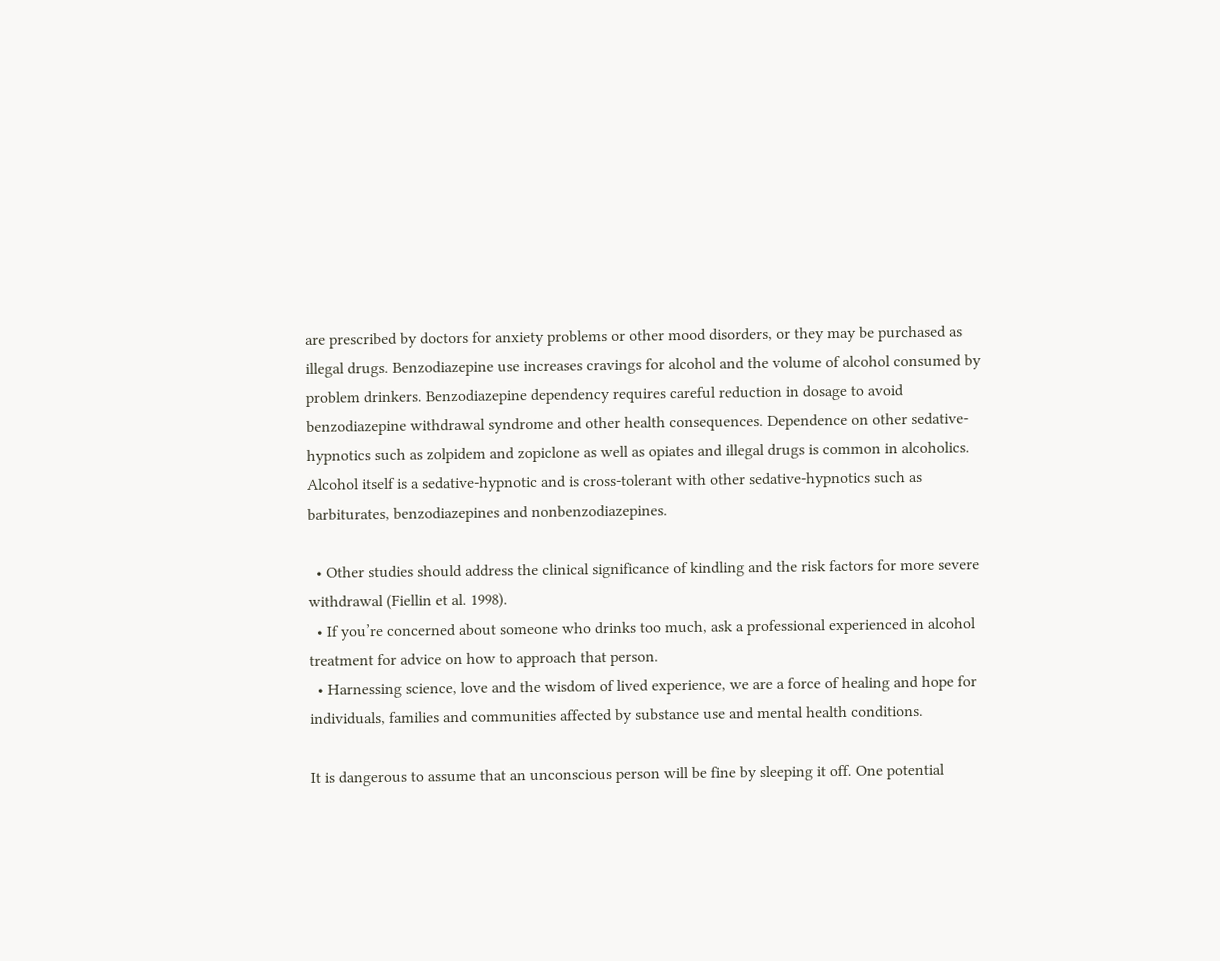are prescribed by doctors for anxiety problems or other mood disorders, or they may be purchased as illegal drugs. Benzodiazepine use increases cravings for alcohol and the volume of alcohol consumed by problem drinkers. Benzodiazepine dependency requires careful reduction in dosage to avoid benzodiazepine withdrawal syndrome and other health consequences. Dependence on other sedative-hypnotics such as zolpidem and zopiclone as well as opiates and illegal drugs is common in alcoholics. Alcohol itself is a sedative-hypnotic and is cross-tolerant with other sedative-hypnotics such as barbiturates, benzodiazepines and nonbenzodiazepines.

  • Other studies should address the clinical significance of kindling and the risk factors for more severe withdrawal (Fiellin et al. 1998).
  • If you’re concerned about someone who drinks too much, ask a professional experienced in alcohol treatment for advice on how to approach that person.
  • Harnessing science, love and the wisdom of lived experience, we are a force of healing and hope for individuals, families and communities affected by substance use and mental health conditions.

It is dangerous to assume that an unconscious person will be fine by sleeping it off. One potential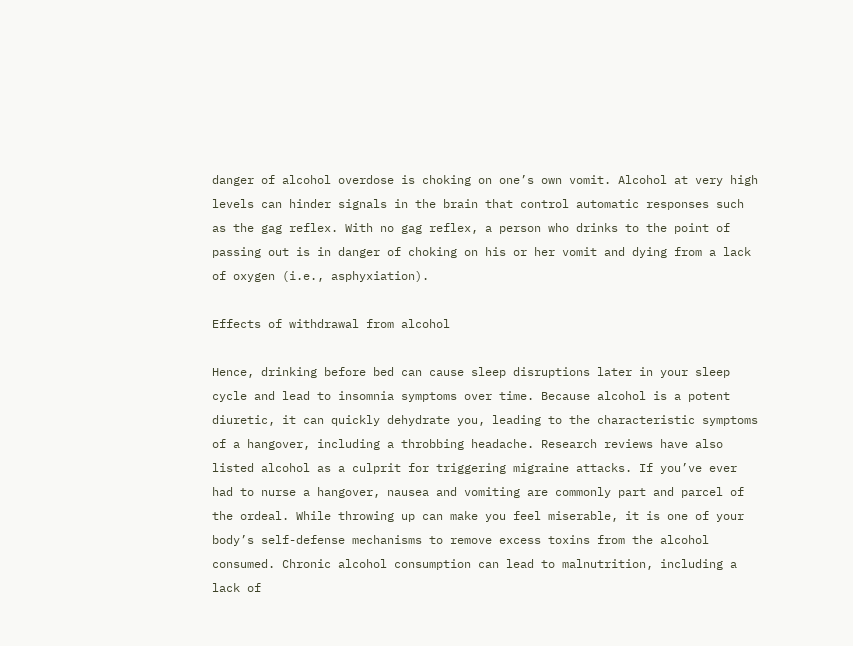danger of alcohol overdose is choking on one’s own vomit. Alcohol at very high levels can hinder signals in the brain that control automatic responses such as the gag reflex. With no gag reflex, a person who drinks to the point of passing out is in danger of choking on his or her vomit and dying from a lack of oxygen (i.e., asphyxiation).

Effects of withdrawal from alcohol

Hence, drinking before bed can cause sleep disruptions later in your sleep cycle and lead to insomnia symptoms over time. Because alcohol is a potent diuretic, it can quickly dehydrate you, leading to the characteristic symptoms of a hangover, including a throbbing headache. Research reviews have also listed alcohol as a culprit for triggering migraine attacks. If you’ve ever had to nurse a hangover, nausea and vomiting are commonly part and parcel of the ordeal. While throwing up can make you feel miserable, it is one of your body’s self-defense mechanisms to remove excess toxins from the alcohol consumed. Chronic alcohol consumption can lead to malnutrition, including a lack of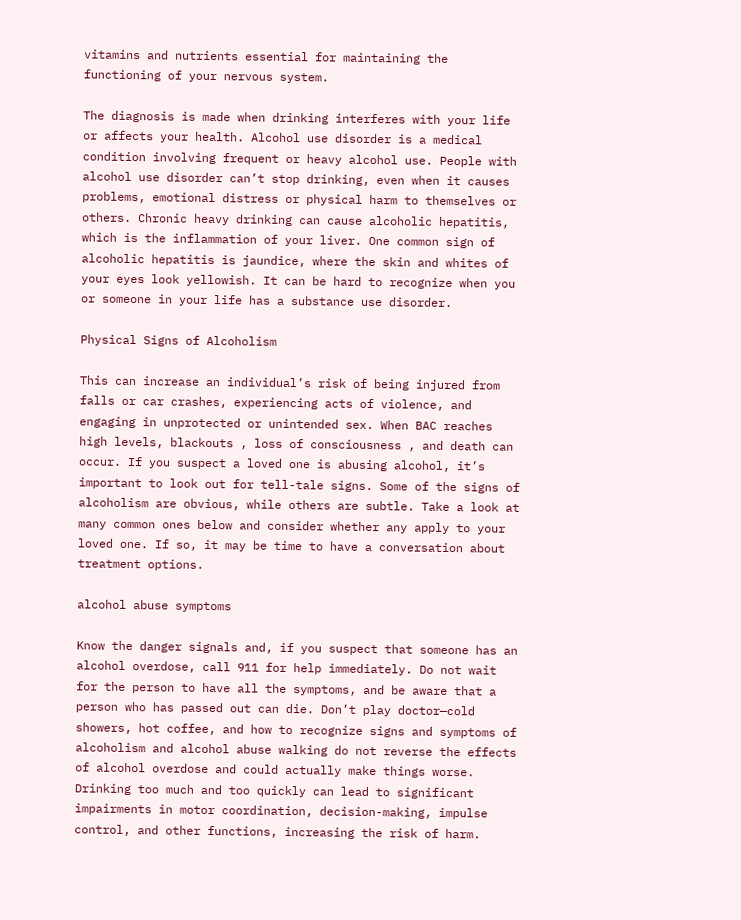vitamins and nutrients essential for maintaining the functioning of your nervous system.

The diagnosis is made when drinking interferes with your life or affects your health. Alcohol use disorder is a medical condition involving frequent or heavy alcohol use. People with alcohol use disorder can’t stop drinking, even when it causes problems, emotional distress or physical harm to themselves or others. Chronic heavy drinking can cause alcoholic hepatitis, which is the inflammation of your liver. One common sign of alcoholic hepatitis is jaundice, where the skin and whites of your eyes look yellowish. It can be hard to recognize when you or someone in your life has a substance use disorder.

Physical Signs of Alcoholism

This can increase an individual’s risk of being injured from falls or car crashes, experiencing acts of violence, and engaging in unprotected or unintended sex. When BAC reaches high levels, blackouts , loss of consciousness , and death can occur. If you suspect a loved one is abusing alcohol, it’s important to look out for tell-tale signs. Some of the signs of alcoholism are obvious, while others are subtle. Take a look at many common ones below and consider whether any apply to your loved one. If so, it may be time to have a conversation about treatment options.

alcohol abuse symptoms

Know the danger signals and, if you suspect that someone has an alcohol overdose, call 911 for help immediately. Do not wait for the person to have all the symptoms, and be aware that a person who has passed out can die. Don’t play doctor—cold showers, hot coffee, and how to recognize signs and symptoms of alcoholism and alcohol abuse walking do not reverse the effects of alcohol overdose and could actually make things worse. Drinking too much and too quickly can lead to significant impairments in motor coordination, decision-making, impulse control, and other functions, increasing the risk of harm.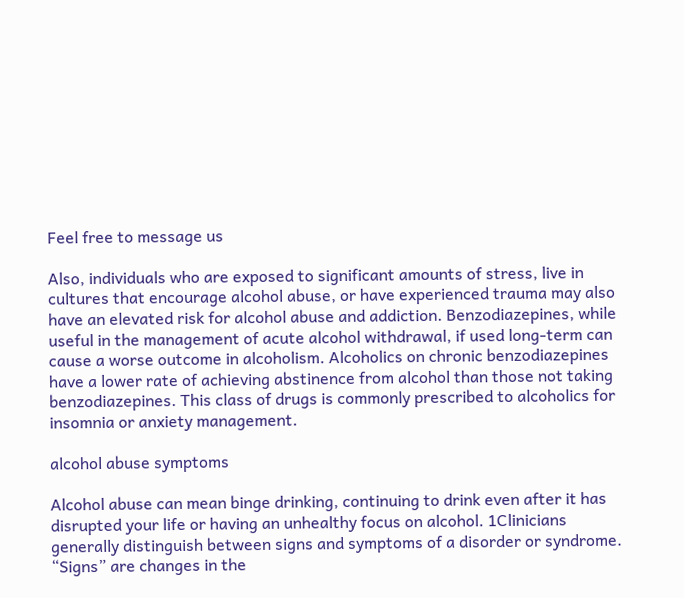Feel free to message us

Also, individuals who are exposed to significant amounts of stress, live in cultures that encourage alcohol abuse, or have experienced trauma may also have an elevated risk for alcohol abuse and addiction. Benzodiazepines, while useful in the management of acute alcohol withdrawal, if used long-term can cause a worse outcome in alcoholism. Alcoholics on chronic benzodiazepines have a lower rate of achieving abstinence from alcohol than those not taking benzodiazepines. This class of drugs is commonly prescribed to alcoholics for insomnia or anxiety management.

alcohol abuse symptoms

Alcohol abuse can mean binge drinking, continuing to drink even after it has disrupted your life or having an unhealthy focus on alcohol. 1Clinicians generally distinguish between signs and symptoms of a disorder or syndrome. “Signs” are changes in the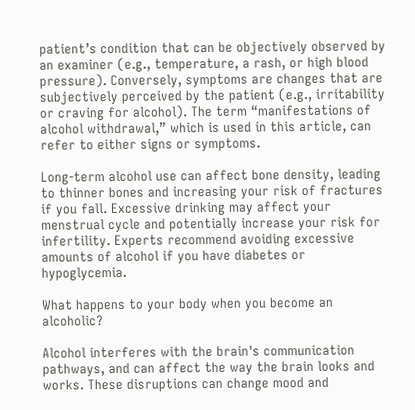patient’s condition that can be objectively observed by an examiner (e.g., temperature, a rash, or high blood pressure). Conversely, symptoms are changes that are subjectively perceived by the patient (e.g., irritability or craving for alcohol). The term “manifestations of alcohol withdrawal,” which is used in this article, can refer to either signs or symptoms.

Long-term alcohol use can affect bone density, leading to thinner bones and increasing your risk of fractures if you fall. Excessive drinking may affect your menstrual cycle and potentially increase your risk for infertility. Experts recommend avoiding excessive amounts of alcohol if you have diabetes or hypoglycemia.

What happens to your body when you become an alcoholic?

Alcohol interferes with the brain's communication pathways, and can affect the way the brain looks and works. These disruptions can change mood and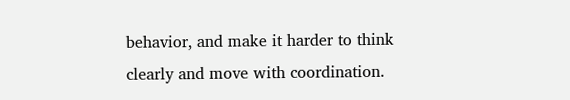behavior, and make it harder to think clearly and move with coordination.